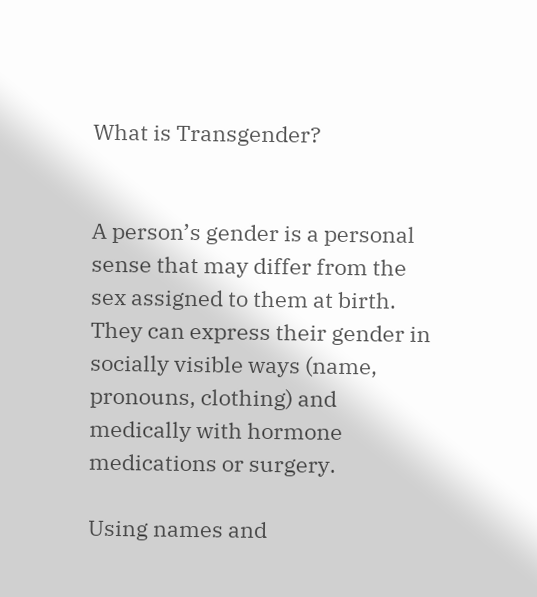What is Transgender?


A person’s gender is a personal sense that may differ from the sex assigned to them at birth. They can express their gender in socially visible ways (name, pronouns, clothing) and medically with hormone medications or surgery.

Using names and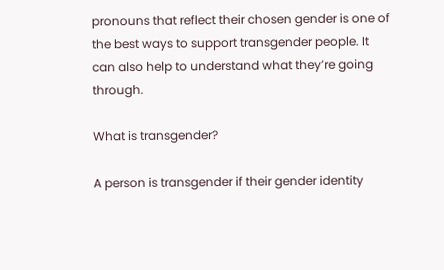pronouns that reflect their chosen gender is one of the best ways to support transgender people. It can also help to understand what they’re going through.

What is transgender?

A person is transgender if their gender identity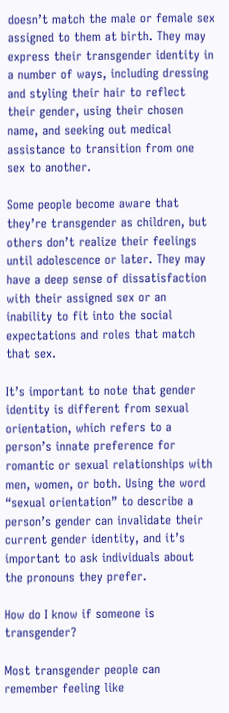doesn’t match the male or female sex assigned to them at birth. They may express their transgender identity in a number of ways, including dressing and styling their hair to reflect their gender, using their chosen name, and seeking out medical assistance to transition from one sex to another.

Some people become aware that they’re transgender as children, but others don’t realize their feelings until adolescence or later. They may have a deep sense of dissatisfaction with their assigned sex or an inability to fit into the social expectations and roles that match that sex.

It’s important to note that gender identity is different from sexual orientation, which refers to a person’s innate preference for romantic or sexual relationships with men, women, or both. Using the word “sexual orientation” to describe a person’s gender can invalidate their current gender identity, and it’s important to ask individuals about the pronouns they prefer.

How do I know if someone is transgender?

Most transgender people can remember feeling like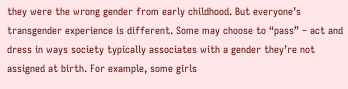they were the wrong gender from early childhood. But everyone’s transgender experience is different. Some may choose to “pass” – act and dress in ways society typically associates with a gender they’re not assigned at birth. For example, some girls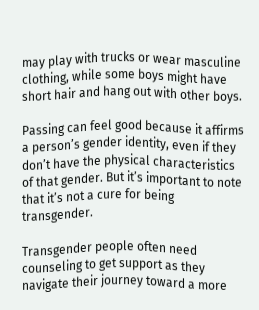may play with trucks or wear masculine clothing, while some boys might have short hair and hang out with other boys.

Passing can feel good because it affirms a person’s gender identity, even if they don’t have the physical characteristics of that gender. But it’s important to note that it’s not a cure for being transgender.

Transgender people often need counseling to get support as they navigate their journey toward a more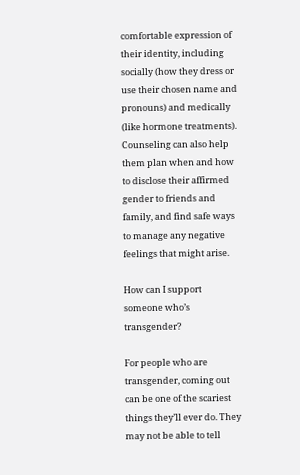comfortable expression of their identity, including socially (how they dress or use their chosen name and pronouns) and medically (like hormone treatments). Counseling can also help them plan when and how to disclose their affirmed gender to friends and family, and find safe ways to manage any negative feelings that might arise.

How can I support someone who’s transgender?

For people who are transgender, coming out can be one of the scariest things they’ll ever do. They may not be able to tell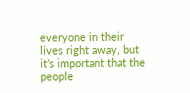everyone in their lives right away, but it’s important that the people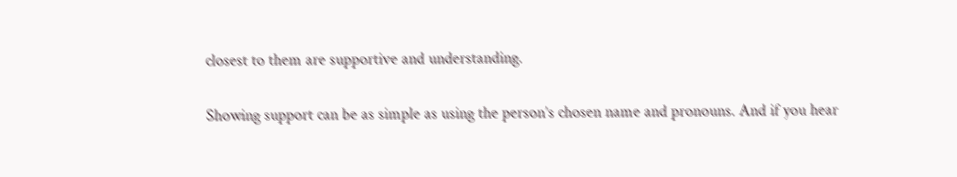closest to them are supportive and understanding.

Showing support can be as simple as using the person’s chosen name and pronouns. And if you hear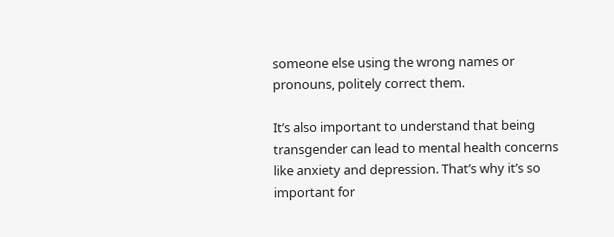someone else using the wrong names or pronouns, politely correct them.

It’s also important to understand that being transgender can lead to mental health concerns like anxiety and depression. That’s why it’s so important for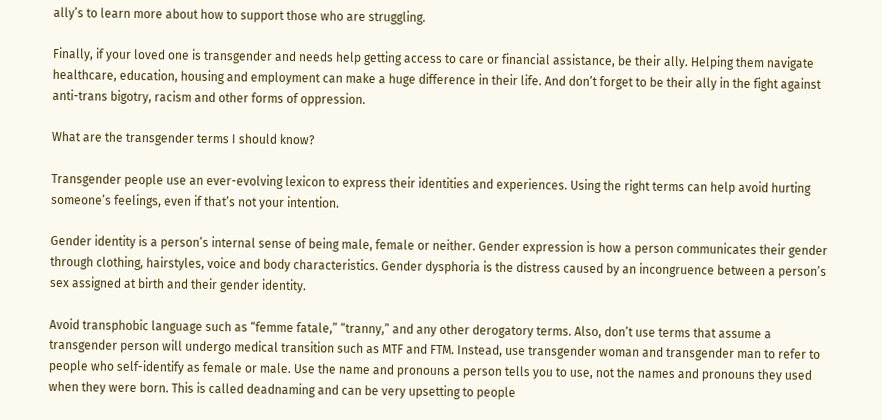ally’s to learn more about how to support those who are struggling.

Finally, if your loved one is transgender and needs help getting access to care or financial assistance, be their ally. Helping them navigate healthcare, education, housing and employment can make a huge difference in their life. And don’t forget to be their ally in the fight against anti-trans bigotry, racism and other forms of oppression.

What are the transgender terms I should know?

Transgender people use an ever-evolving lexicon to express their identities and experiences. Using the right terms can help avoid hurting someone’s feelings, even if that’s not your intention.

Gender identity is a person’s internal sense of being male, female or neither. Gender expression is how a person communicates their gender through clothing, hairstyles, voice and body characteristics. Gender dysphoria is the distress caused by an incongruence between a person’s sex assigned at birth and their gender identity.

Avoid transphobic language such as “femme fatale,” “tranny,” and any other derogatory terms. Also, don’t use terms that assume a transgender person will undergo medical transition such as MTF and FTM. Instead, use transgender woman and transgender man to refer to people who self-identify as female or male. Use the name and pronouns a person tells you to use, not the names and pronouns they used when they were born. This is called deadnaming and can be very upsetting to people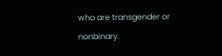who are transgender or nonbinary.